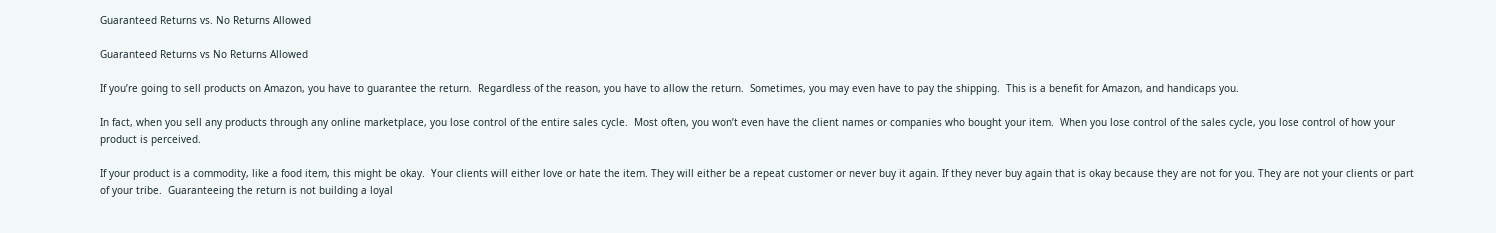Guaranteed Returns vs. No Returns Allowed

Guaranteed Returns vs No Returns Allowed

If you’re going to sell products on Amazon, you have to guarantee the return.  Regardless of the reason, you have to allow the return.  Sometimes, you may even have to pay the shipping.  This is a benefit for Amazon, and handicaps you.

In fact, when you sell any products through any online marketplace, you lose control of the entire sales cycle.  Most often, you won’t even have the client names or companies who bought your item.  When you lose control of the sales cycle, you lose control of how your product is perceived.

If your product is a commodity, like a food item, this might be okay.  Your clients will either love or hate the item. They will either be a repeat customer or never buy it again. If they never buy again that is okay because they are not for you. They are not your clients or part of your tribe.  Guaranteeing the return is not building a loyal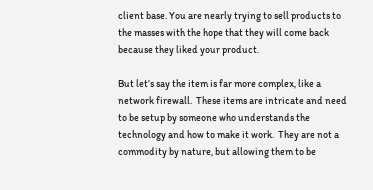client base. You are nearly trying to sell products to the masses with the hope that they will come back because they liked your product.

But let’s say the item is far more complex, like a network firewall.  These items are intricate and need to be setup by someone who understands the technology and how to make it work.  They are not a commodity by nature, but allowing them to be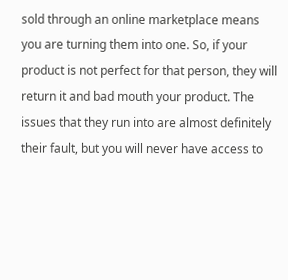sold through an online marketplace means you are turning them into one. So, if your product is not perfect for that person, they will return it and bad mouth your product. The issues that they run into are almost definitely their fault, but you will never have access to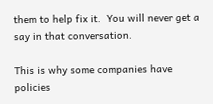them to help fix it.  You will never get a say in that conversation.

This is why some companies have policies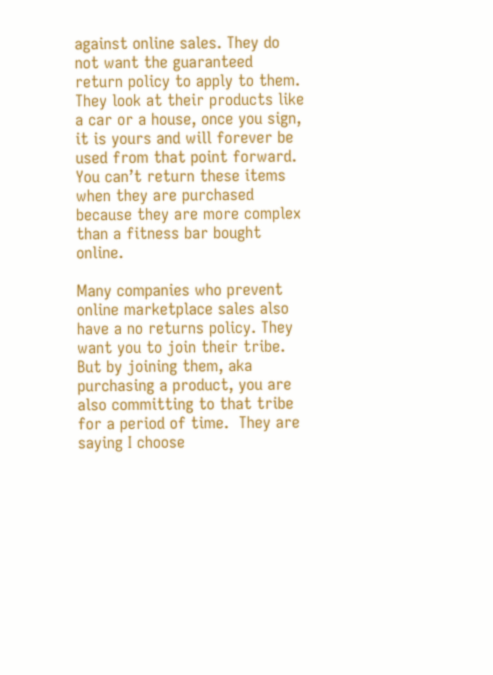against online sales. They do not want the guaranteed return policy to apply to them. They look at their products like a car or a house, once you sign, it is yours and will forever be used from that point forward.  You can’t return these items when they are purchased because they are more complex than a fitness bar bought online.

Many companies who prevent online marketplace sales also have a no returns policy. They want you to join their tribe.  But by joining them, aka purchasing a product, you are also committing to that tribe for a period of time.  They are saying I choose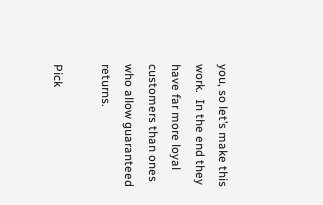you, so let’s make this work.  In the end they have far more loyal customers than ones who allow guaranteed returns.

Pick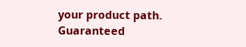your product path.  Guaranteed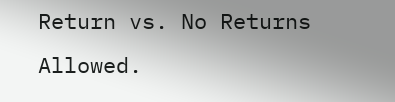Return vs. No Returns Allowed.